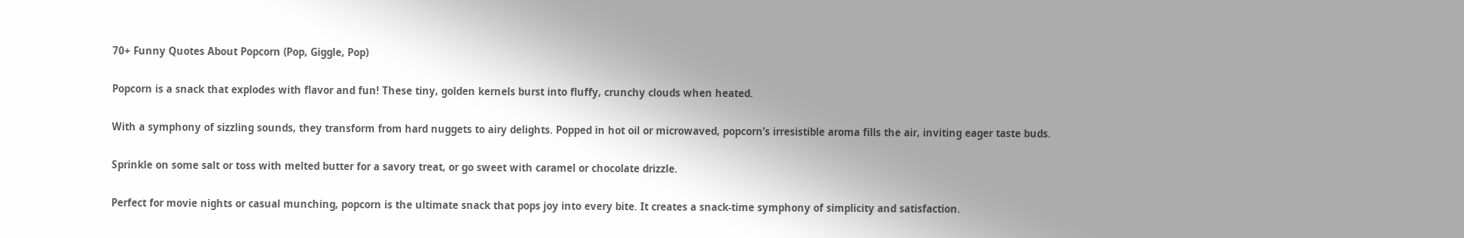70+ Funny Quotes About Popcorn (Pop, Giggle, Pop)

Popcorn is a snack that explodes with flavor and fun! These tiny, golden kernels burst into fluffy, crunchy clouds when heated.

With a symphony of sizzling sounds, they transform from hard nuggets to airy delights. Popped in hot oil or microwaved, popcorn’s irresistible aroma fills the air, inviting eager taste buds.

Sprinkle on some salt or toss with melted butter for a savory treat, or go sweet with caramel or chocolate drizzle.

Perfect for movie nights or casual munching, popcorn is the ultimate snack that pops joy into every bite. It creates a snack-time symphony of simplicity and satisfaction.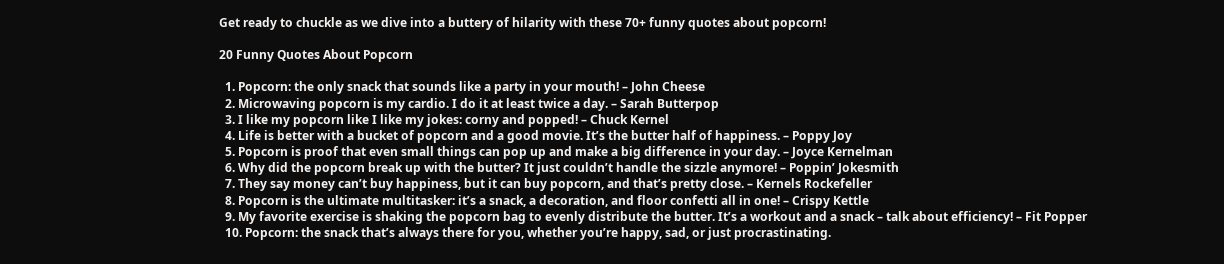Get ready to chuckle as we dive into a buttery of hilarity with these 70+ funny quotes about popcorn!

20 Funny Quotes About Popcorn

  1. Popcorn: the only snack that sounds like a party in your mouth! – John Cheese
  2. Microwaving popcorn is my cardio. I do it at least twice a day. – Sarah Butterpop
  3. I like my popcorn like I like my jokes: corny and popped! – Chuck Kernel
  4. Life is better with a bucket of popcorn and a good movie. It’s the butter half of happiness. – Poppy Joy
  5. Popcorn is proof that even small things can pop up and make a big difference in your day. – Joyce Kernelman
  6. Why did the popcorn break up with the butter? It just couldn’t handle the sizzle anymore! – Poppin’ Jokesmith
  7. They say money can’t buy happiness, but it can buy popcorn, and that’s pretty close. – Kernels Rockefeller
  8. Popcorn is the ultimate multitasker: it’s a snack, a decoration, and floor confetti all in one! – Crispy Kettle
  9. My favorite exercise is shaking the popcorn bag to evenly distribute the butter. It’s a workout and a snack – talk about efficiency! – Fit Popper
  10. Popcorn: the snack that’s always there for you, whether you’re happy, sad, or just procrastinating.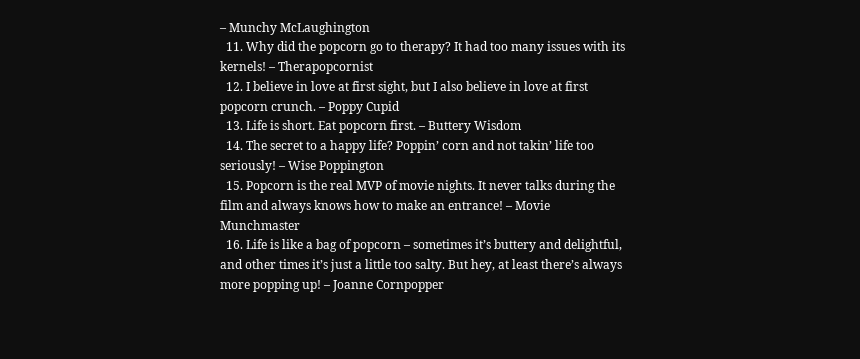– Munchy McLaughington
  11. Why did the popcorn go to therapy? It had too many issues with its kernels! – Therapopcornist
  12. I believe in love at first sight, but I also believe in love at first popcorn crunch. – Poppy Cupid
  13. Life is short. Eat popcorn first. – Buttery Wisdom
  14. The secret to a happy life? Poppin’ corn and not takin’ life too seriously! – Wise Poppington
  15. Popcorn is the real MVP of movie nights. It never talks during the film and always knows how to make an entrance! – Movie Munchmaster
  16. Life is like a bag of popcorn – sometimes it’s buttery and delightful, and other times it’s just a little too salty. But hey, at least there’s always more popping up! – Joanne Cornpopper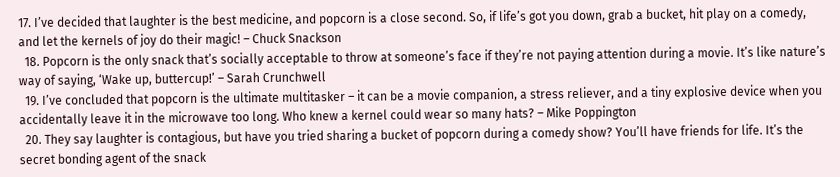17. I’ve decided that laughter is the best medicine, and popcorn is a close second. So, if life’s got you down, grab a bucket, hit play on a comedy, and let the kernels of joy do their magic! – Chuck Snackson
  18. Popcorn is the only snack that’s socially acceptable to throw at someone’s face if they’re not paying attention during a movie. It’s like nature’s way of saying, ‘Wake up, buttercup!’ – Sarah Crunchwell
  19. I’ve concluded that popcorn is the ultimate multitasker – it can be a movie companion, a stress reliever, and a tiny explosive device when you accidentally leave it in the microwave too long. Who knew a kernel could wear so many hats? – Mike Poppington
  20. They say laughter is contagious, but have you tried sharing a bucket of popcorn during a comedy show? You’ll have friends for life. It’s the secret bonding agent of the snack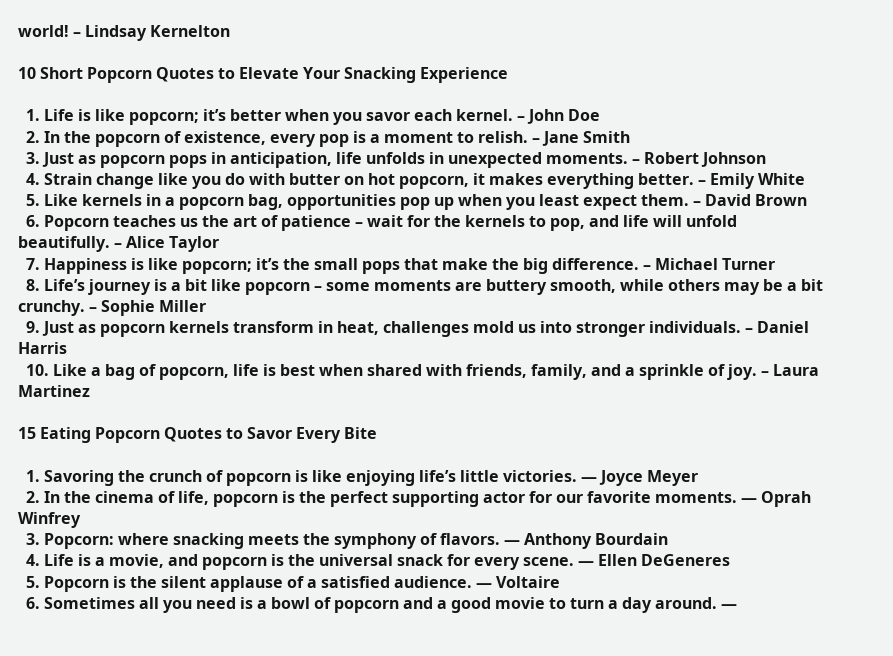world! – Lindsay Kernelton

10 Short Popcorn Quotes to Elevate Your Snacking Experience

  1. Life is like popcorn; it’s better when you savor each kernel. – John Doe
  2. In the popcorn of existence, every pop is a moment to relish. – Jane Smith
  3. Just as popcorn pops in anticipation, life unfolds in unexpected moments. – Robert Johnson
  4. Strain change like you do with butter on hot popcorn, it makes everything better. – Emily White
  5. Like kernels in a popcorn bag, opportunities pop up when you least expect them. – David Brown
  6. Popcorn teaches us the art of patience – wait for the kernels to pop, and life will unfold beautifully. – Alice Taylor
  7. Happiness is like popcorn; it’s the small pops that make the big difference. – Michael Turner
  8. Life’s journey is a bit like popcorn – some moments are buttery smooth, while others may be a bit crunchy. – Sophie Miller
  9. Just as popcorn kernels transform in heat, challenges mold us into stronger individuals. – Daniel Harris
  10. Like a bag of popcorn, life is best when shared with friends, family, and a sprinkle of joy. – Laura Martinez

15 Eating Popcorn Quotes to Savor Every Bite

  1. Savoring the crunch of popcorn is like enjoying life’s little victories. — Joyce Meyer
  2. In the cinema of life, popcorn is the perfect supporting actor for our favorite moments. — Oprah Winfrey
  3. Popcorn: where snacking meets the symphony of flavors. — Anthony Bourdain
  4. Life is a movie, and popcorn is the universal snack for every scene. — Ellen DeGeneres
  5. Popcorn is the silent applause of a satisfied audience. — Voltaire
  6. Sometimes all you need is a bowl of popcorn and a good movie to turn a day around. —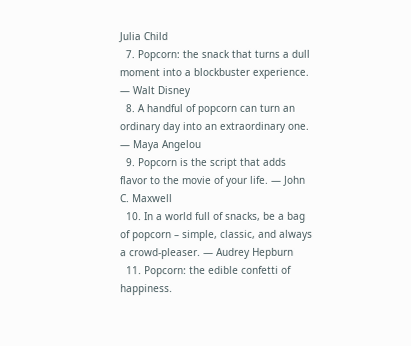Julia Child
  7. Popcorn: the snack that turns a dull moment into a blockbuster experience. — Walt Disney
  8. A handful of popcorn can turn an ordinary day into an extraordinary one. — Maya Angelou
  9. Popcorn is the script that adds flavor to the movie of your life. — John C. Maxwell
  10. In a world full of snacks, be a bag of popcorn – simple, classic, and always a crowd-pleaser. — Audrey Hepburn
  11. Popcorn: the edible confetti of happiness.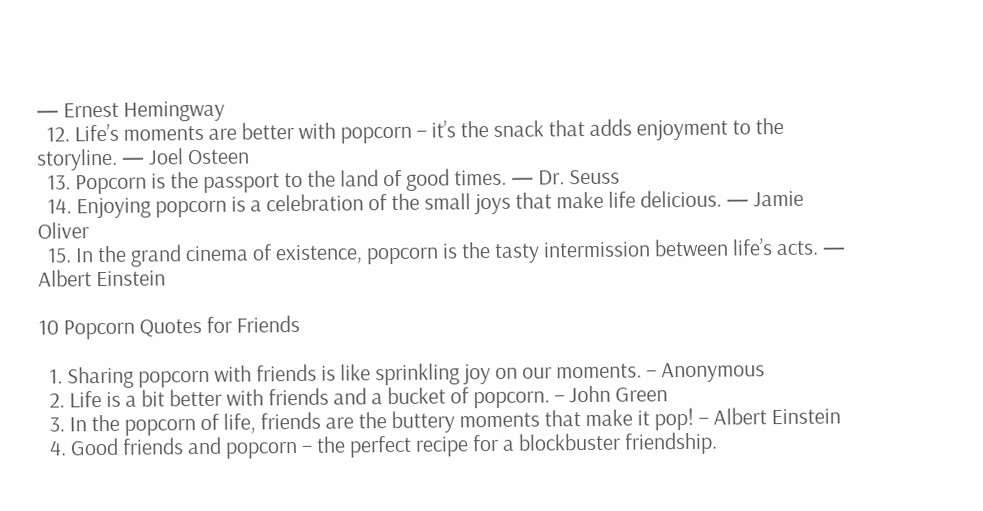— Ernest Hemingway
  12. Life’s moments are better with popcorn – it’s the snack that adds enjoyment to the storyline. — Joel Osteen
  13. Popcorn is the passport to the land of good times. — Dr. Seuss
  14. Enjoying popcorn is a celebration of the small joys that make life delicious. — Jamie Oliver
  15. In the grand cinema of existence, popcorn is the tasty intermission between life’s acts. — Albert Einstein

10 Popcorn Quotes for Friends

  1. Sharing popcorn with friends is like sprinkling joy on our moments. – Anonymous
  2. Life is a bit better with friends and a bucket of popcorn. – John Green
  3. In the popcorn of life, friends are the buttery moments that make it pop! – Albert Einstein
  4. Good friends and popcorn – the perfect recipe for a blockbuster friendship.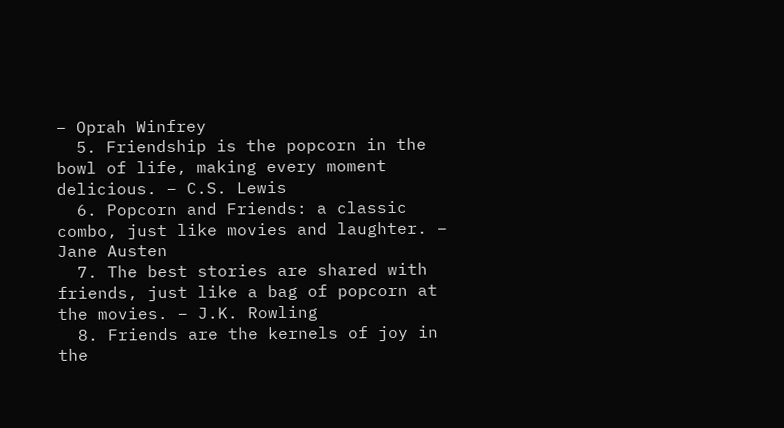– Oprah Winfrey
  5. Friendship is the popcorn in the bowl of life, making every moment delicious. – C.S. Lewis
  6. Popcorn and Friends: a classic combo, just like movies and laughter. – Jane Austen
  7. The best stories are shared with friends, just like a bag of popcorn at the movies. – J.K. Rowling
  8. Friends are the kernels of joy in the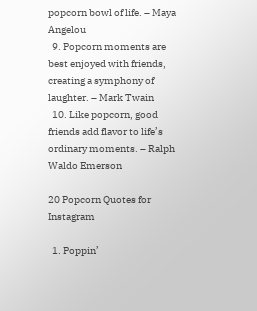popcorn bowl of life. – Maya Angelou
  9. Popcorn moments are best enjoyed with friends, creating a symphony of laughter. – Mark Twain
  10. Like popcorn, good friends add flavor to life’s ordinary moments. – Ralph Waldo Emerson

20 Popcorn Quotes for Instagram

  1. Poppin’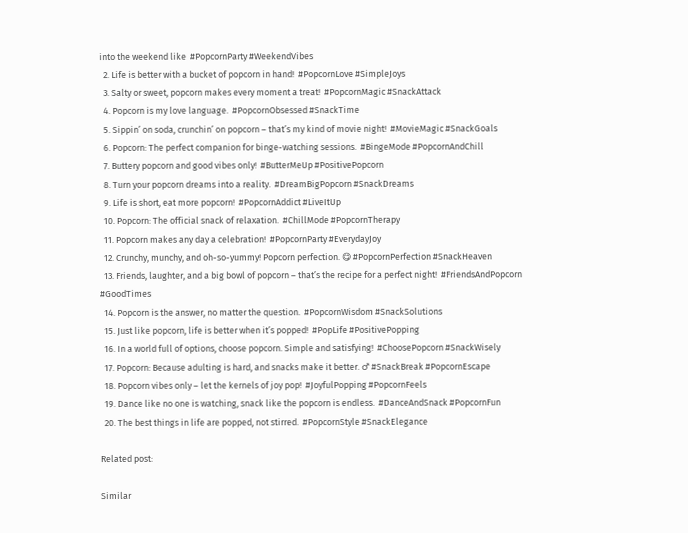into the weekend like  #PopcornParty #WeekendVibes
  2. Life is better with a bucket of popcorn in hand!  #PopcornLove #SimpleJoys
  3. Salty or sweet, popcorn makes every moment a treat!  #PopcornMagic #SnackAttack
  4. Popcorn is my love language.  #PopcornObsessed #SnackTime
  5. Sippin’ on soda, crunchin’ on popcorn – that’s my kind of movie night!  #MovieMagic #SnackGoals
  6. Popcorn: The perfect companion for binge-watching sessions.  #BingeMode #PopcornAndChill
  7. Buttery popcorn and good vibes only!  #ButterMeUp #PositivePopcorn
  8. Turn your popcorn dreams into a reality.  #DreamBigPopcorn #SnackDreams
  9. Life is short, eat more popcorn!  #PopcornAddict #LiveItUp
  10. Popcorn: The official snack of relaxation.  #ChillMode #PopcornTherapy
  11. Popcorn makes any day a celebration!  #PopcornParty #EverydayJoy
  12. Crunchy, munchy, and oh-so-yummy! Popcorn perfection. 😋 #PopcornPerfection #SnackHeaven
  13. Friends, laughter, and a big bowl of popcorn – that’s the recipe for a perfect night!  #FriendsAndPopcorn #GoodTimes
  14. Popcorn is the answer, no matter the question.  #PopcornWisdom #SnackSolutions
  15. Just like popcorn, life is better when it’s popped!  #PopLife #PositivePopping
  16. In a world full of options, choose popcorn. Simple and satisfying!  #ChoosePopcorn #SnackWisely
  17. Popcorn: Because adulting is hard, and snacks make it better. ♂ #SnackBreak #PopcornEscape
  18. Popcorn vibes only – let the kernels of joy pop!  #JoyfulPopping #PopcornFeels
  19. Dance like no one is watching, snack like the popcorn is endless.  #DanceAndSnack #PopcornFun
  20. The best things in life are popped, not stirred.  #PopcornStyle #SnackElegance

Related post:

Similar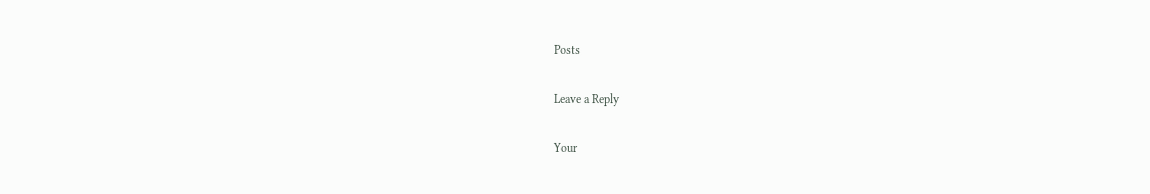Posts

Leave a Reply

Your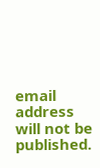email address will not be published.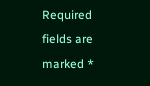Required fields are marked *